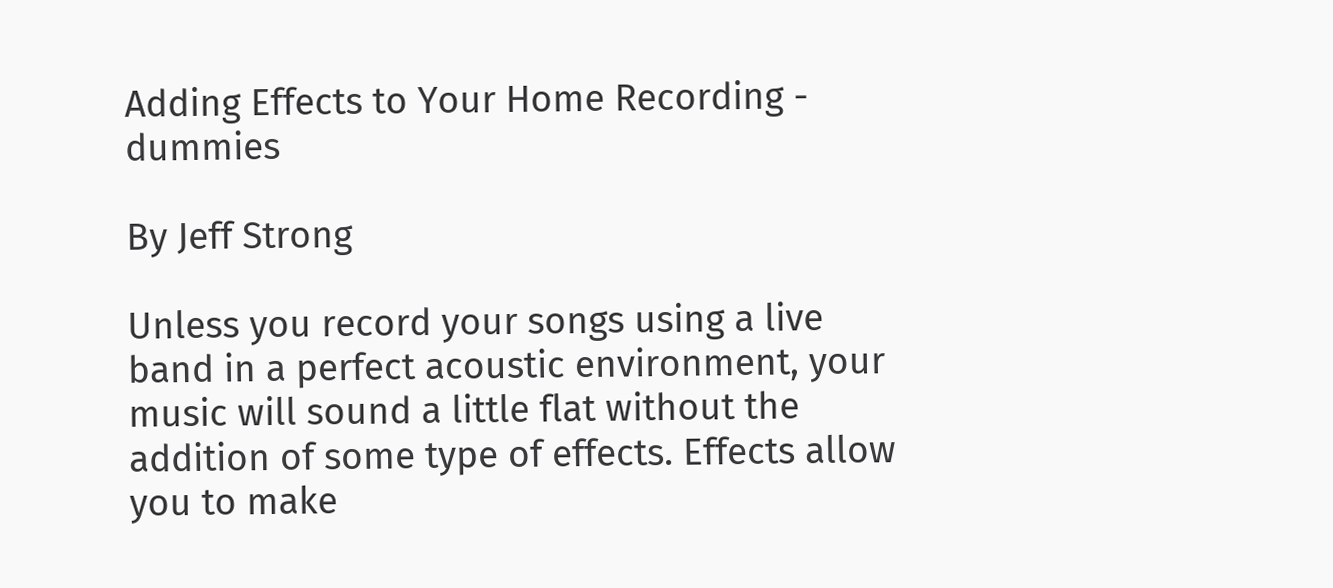Adding Effects to Your Home Recording - dummies

By Jeff Strong

Unless you record your songs using a live band in a perfect acoustic environment, your music will sound a little flat without the addition of some type of effects. Effects allow you to make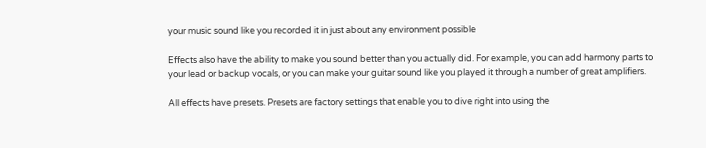your music sound like you recorded it in just about any environment possible

Effects also have the ability to make you sound better than you actually did. For example, you can add harmony parts to your lead or backup vocals, or you can make your guitar sound like you played it through a number of great amplifiers.

All effects have presets. Presets are factory settings that enable you to dive right into using the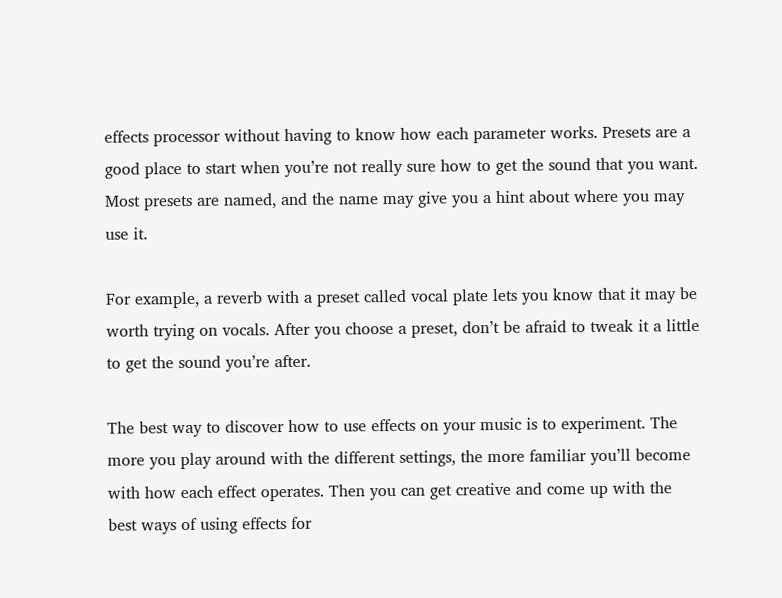effects processor without having to know how each parameter works. Presets are a good place to start when you’re not really sure how to get the sound that you want. Most presets are named, and the name may give you a hint about where you may use it.

For example, a reverb with a preset called vocal plate lets you know that it may be worth trying on vocals. After you choose a preset, don’t be afraid to tweak it a little to get the sound you’re after.

The best way to discover how to use effects on your music is to experiment. The more you play around with the different settings, the more familiar you’ll become with how each effect operates. Then you can get creative and come up with the best ways of using effects for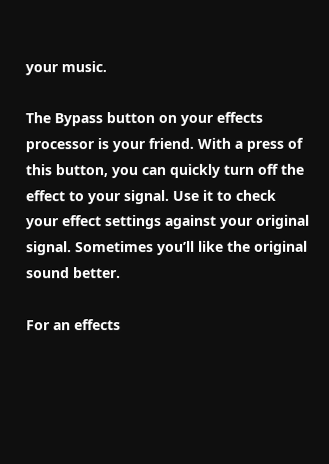your music.

The Bypass button on your effects processor is your friend. With a press of this button, you can quickly turn off the effect to your signal. Use it to check your effect settings against your original signal. Sometimes you’ll like the original sound better.

For an effects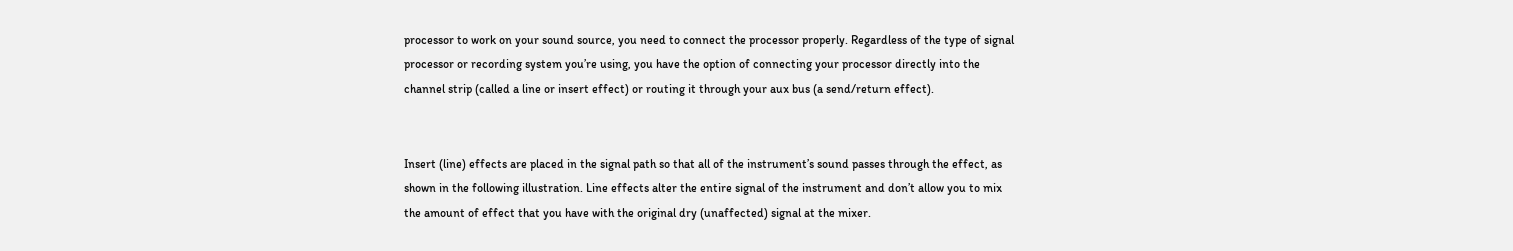processor to work on your sound source, you need to connect the processor properly. Regardless of the type of signal processor or recording system you’re using, you have the option of connecting your processor directly into the channel strip (called a line or insert effect) or routing it through your aux bus (a send/return effect).


Insert (line) effects are placed in the signal path so that all of the instrument’s sound passes through the effect, as shown in the following illustration. Line effects alter the entire signal of the instrument and don’t allow you to mix the amount of effect that you have with the original dry (unaffected) signal at the mixer.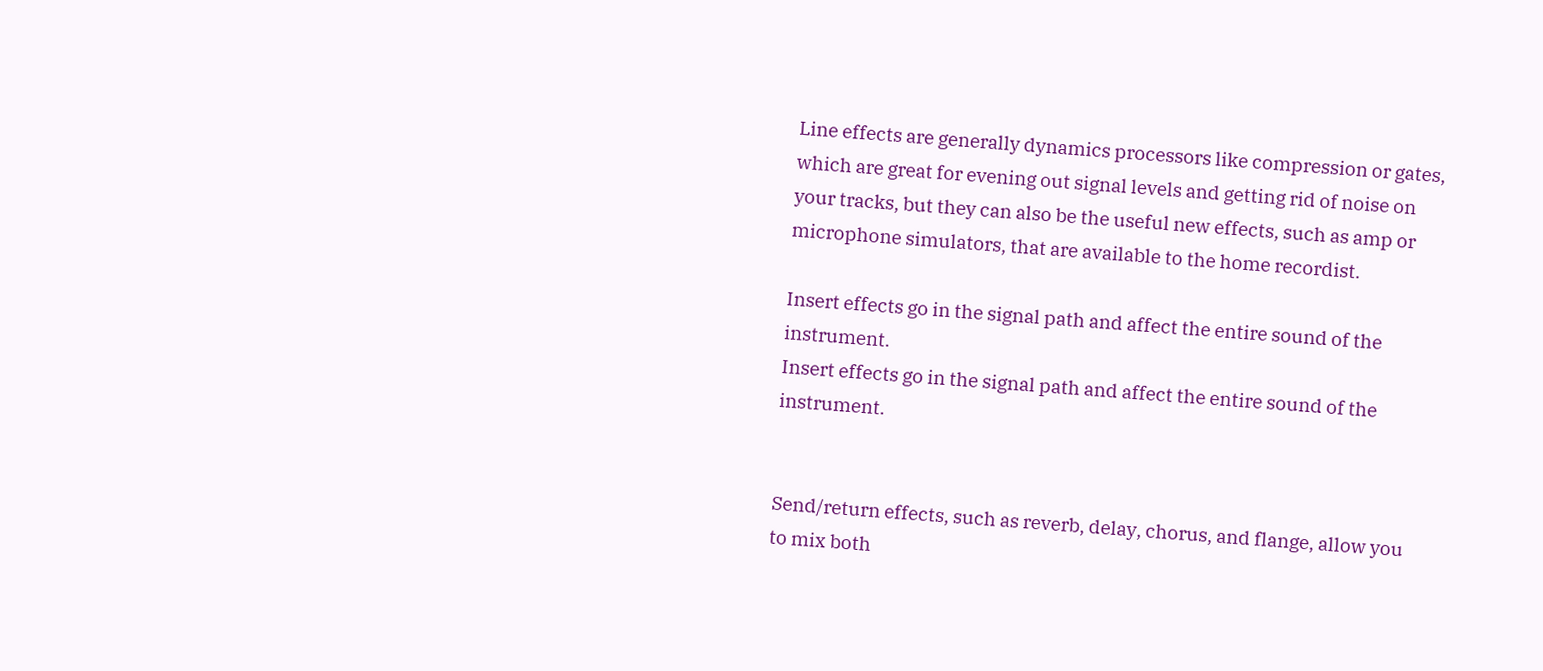Line effects are generally dynamics processors like compression or gates, which are great for evening out signal levels and getting rid of noise on your tracks, but they can also be the useful new effects, such as amp or microphone simulators, that are available to the home recordist.

Insert effects go in the signal path and affect the entire sound of the instrument.
Insert effects go in the signal path and affect the entire sound of the instrument.


Send/return effects, such as reverb, delay, chorus, and flange, allow you to mix both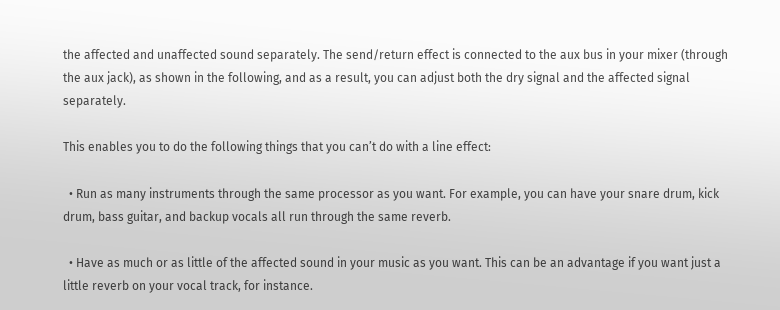the affected and unaffected sound separately. The send/return effect is connected to the aux bus in your mixer (through the aux jack), as shown in the following, and as a result, you can adjust both the dry signal and the affected signal separately.

This enables you to do the following things that you can’t do with a line effect:

  • Run as many instruments through the same processor as you want. For example, you can have your snare drum, kick drum, bass guitar, and backup vocals all run through the same reverb.

  • Have as much or as little of the affected sound in your music as you want. This can be an advantage if you want just a little reverb on your vocal track, for instance.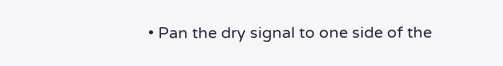• Pan the dry signal to one side of the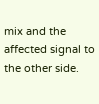mix and the affected signal to the other side.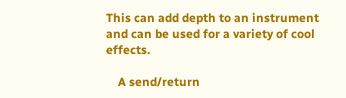This can add depth to an instrument and can be used for a variety of cool effects.

    A send/return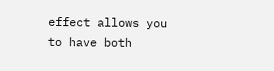effect allows you to have both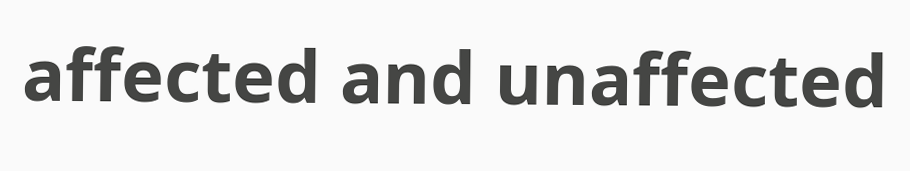affected and unaffected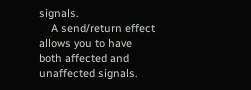signals.
    A send/return effect allows you to have both affected and unaffected signals.